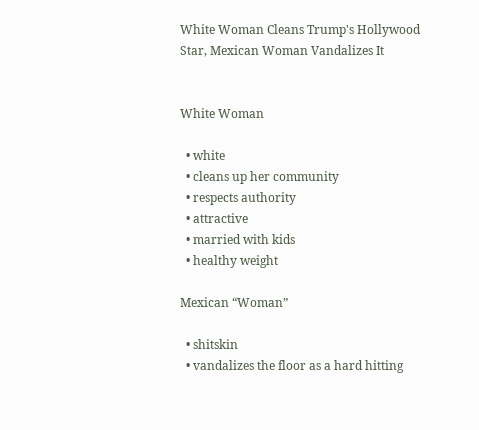White Woman Cleans Trump's Hollywood Star, Mexican Woman Vandalizes It


White Woman

  • white
  • cleans up her community
  • respects authority
  • attractive
  • married with kids
  • healthy weight

Mexican “Woman”

  • shitskin
  • vandalizes the floor as a hard hitting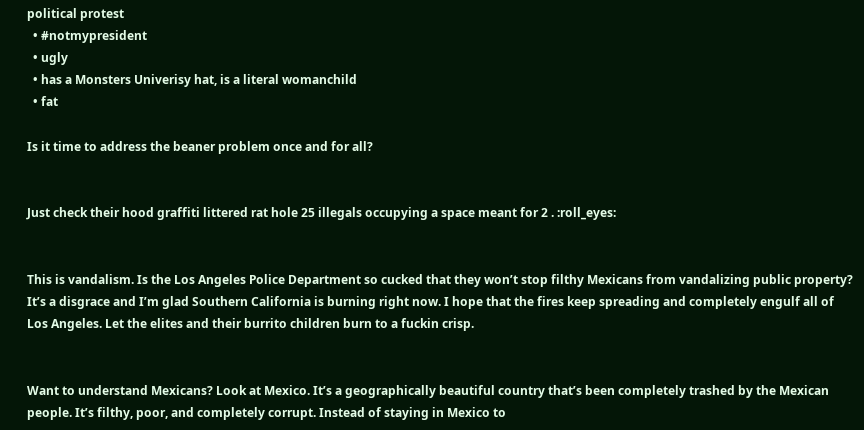political protest
  • #notmypresident
  • ugly
  • has a Monsters Univerisy hat, is a literal womanchild
  • fat

Is it time to address the beaner problem once and for all?


Just check their hood graffiti littered rat hole 25 illegals occupying a space meant for 2 . :roll_eyes:


This is vandalism. Is the Los Angeles Police Department so cucked that they won’t stop filthy Mexicans from vandalizing public property? It’s a disgrace and I’m glad Southern California is burning right now. I hope that the fires keep spreading and completely engulf all of Los Angeles. Let the elites and their burrito children burn to a fuckin crisp.


Want to understand Mexicans? Look at Mexico. It’s a geographically beautiful country that’s been completely trashed by the Mexican people. It’s filthy, poor, and completely corrupt. Instead of staying in Mexico to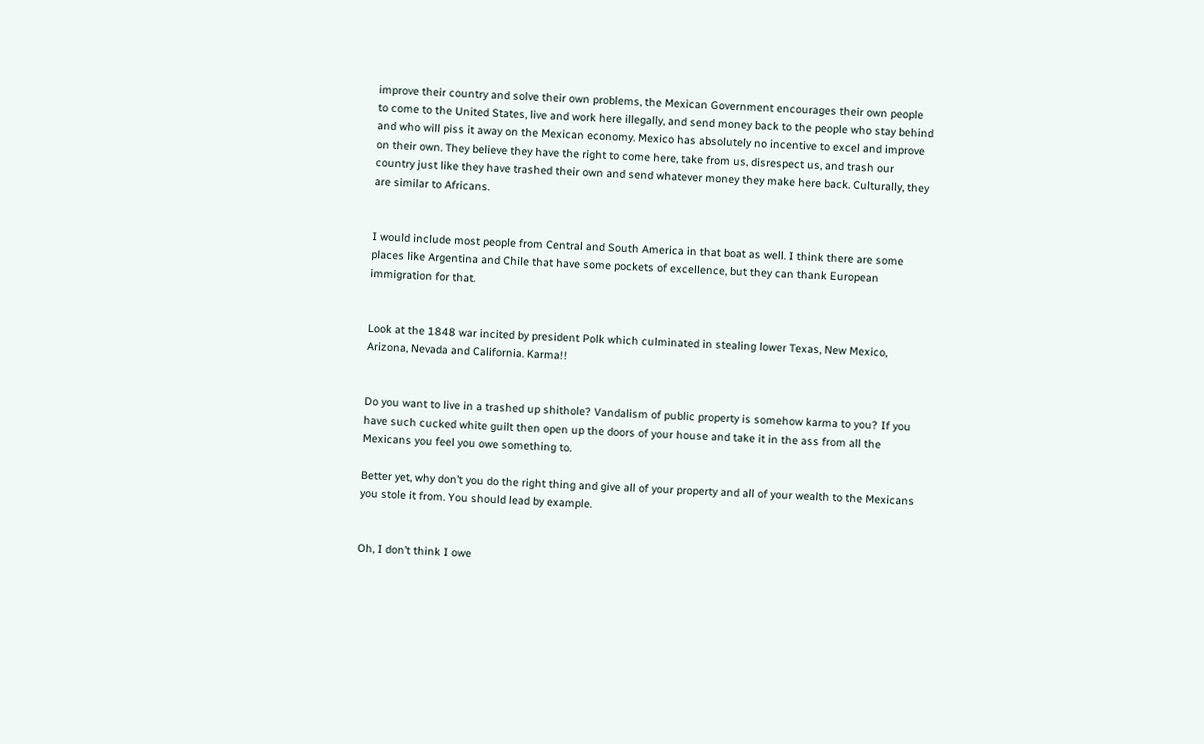improve their country and solve their own problems, the Mexican Government encourages their own people to come to the United States, live and work here illegally, and send money back to the people who stay behind and who will piss it away on the Mexican economy. Mexico has absolutely no incentive to excel and improve on their own. They believe they have the right to come here, take from us, disrespect us, and trash our country just like they have trashed their own and send whatever money they make here back. Culturally, they are similar to Africans.


I would include most people from Central and South America in that boat as well. I think there are some places like Argentina and Chile that have some pockets of excellence, but they can thank European immigration for that.


Look at the 1848 war incited by president Polk which culminated in stealing lower Texas, New Mexico, Arizona, Nevada and California. Karma!!


Do you want to live in a trashed up shithole? Vandalism of public property is somehow karma to you? If you have such cucked white guilt then open up the doors of your house and take it in the ass from all the Mexicans you feel you owe something to.

Better yet, why don’t you do the right thing and give all of your property and all of your wealth to the Mexicans you stole it from. You should lead by example.


Oh, I don’t think I owe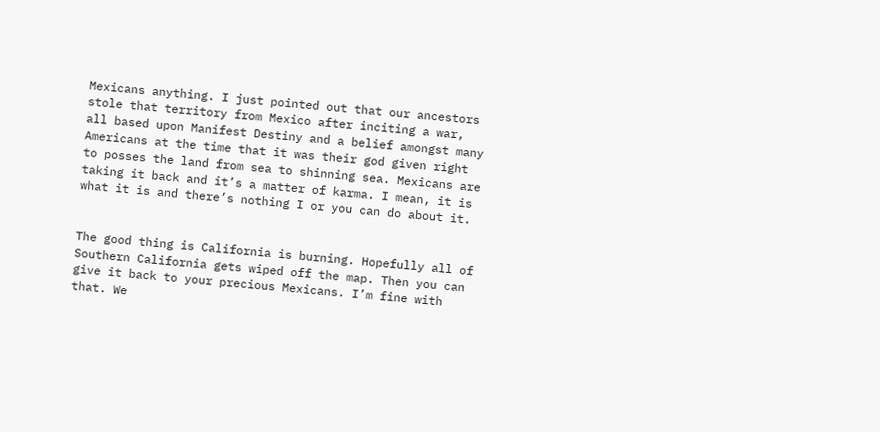Mexicans anything. I just pointed out that our ancestors stole that territory from Mexico after inciting a war, all based upon Manifest Destiny and a belief amongst many Americans at the time that it was their god given right to posses the land from sea to shinning sea. Mexicans are taking it back and it’s a matter of karma. I mean, it is what it is and there’s nothing I or you can do about it.


The good thing is California is burning. Hopefully all of Southern California gets wiped off the map. Then you can give it back to your precious Mexicans. I’m fine with that. We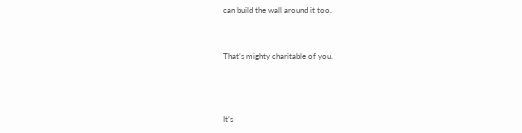can build the wall around it too.


That’s mighty charitable of you.



It’s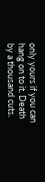only yours if you can hang on to it. Death by a thousand cuts.